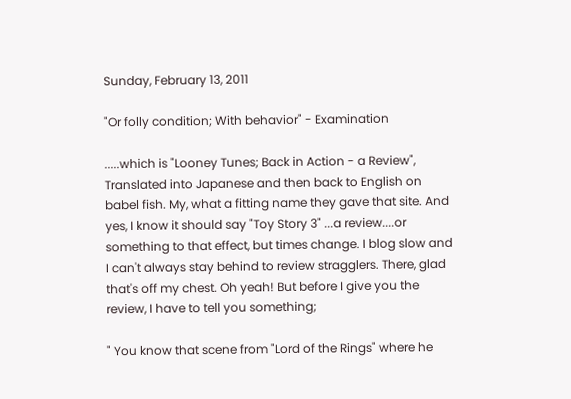Sunday, February 13, 2011

"Or folly condition; With behavior" - Examination

.....which is "Looney Tunes; Back in Action - a Review", Translated into Japanese and then back to English on babel fish. My, what a fitting name they gave that site. And yes, I know it should say "Toy Story 3" ...a review....or something to that effect, but times change. I blog slow and I can't always stay behind to review stragglers. There, glad that's off my chest. Oh yeah! But before I give you the review, I have to tell you something;

" You know that scene from "Lord of the Rings" where he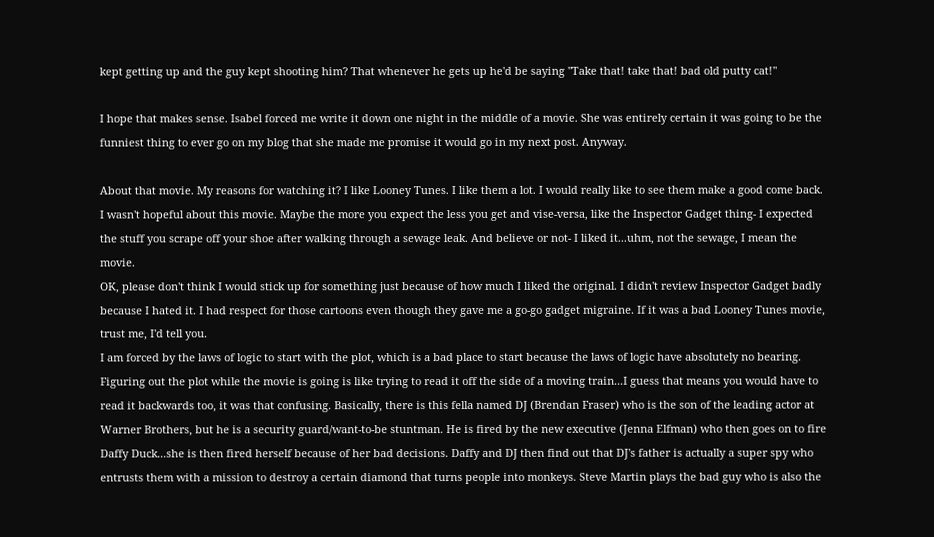kept getting up and the guy kept shooting him? That whenever he gets up he'd be saying "Take that! take that! bad old putty cat!"

I hope that makes sense. Isabel forced me write it down one night in the middle of a movie. She was entirely certain it was going to be the funniest thing to ever go on my blog that she made me promise it would go in my next post. Anyway.

About that movie. My reasons for watching it? I like Looney Tunes. I like them a lot. I would really like to see them make a good come back. I wasn't hopeful about this movie. Maybe the more you expect the less you get and vise-versa, like the Inspector Gadget thing- I expected the stuff you scrape off your shoe after walking through a sewage leak. And believe or not- I liked it...uhm, not the sewage, I mean the movie.
OK, please don't think I would stick up for something just because of how much I liked the original. I didn't review Inspector Gadget badly because I hated it. I had respect for those cartoons even though they gave me a go-go gadget migraine. If it was a bad Looney Tunes movie, trust me, I'd tell you.
I am forced by the laws of logic to start with the plot, which is a bad place to start because the laws of logic have absolutely no bearing. Figuring out the plot while the movie is going is like trying to read it off the side of a moving train...I guess that means you would have to read it backwards too, it was that confusing. Basically, there is this fella named DJ (Brendan Fraser) who is the son of the leading actor at Warner Brothers, but he is a security guard/want-to-be stuntman. He is fired by the new executive (Jenna Elfman) who then goes on to fire Daffy Duck...she is then fired herself because of her bad decisions. Daffy and DJ then find out that DJ's father is actually a super spy who entrusts them with a mission to destroy a certain diamond that turns people into monkeys. Steve Martin plays the bad guy who is also the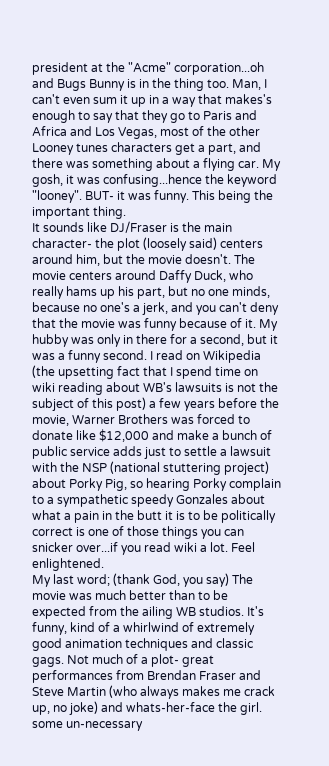president at the "Acme" corporation...oh and Bugs Bunny is in the thing too. Man, I can't even sum it up in a way that makes's enough to say that they go to Paris and Africa and Los Vegas, most of the other Looney tunes characters get a part, and there was something about a flying car. My gosh, it was confusing...hence the keyword "looney". BUT- it was funny. This being the important thing.
It sounds like DJ/Fraser is the main character- the plot (loosely said) centers around him, but the movie doesn't. The movie centers around Daffy Duck, who really hams up his part, but no one minds, because no one's a jerk, and you can't deny that the movie was funny because of it. My hubby was only in there for a second, but it was a funny second. I read on Wikipedia (the upsetting fact that I spend time on wiki reading about WB's lawsuits is not the subject of this post) a few years before the movie, Warner Brothers was forced to donate like $12,000 and make a bunch of public service adds just to settle a lawsuit with the NSP (national stuttering project) about Porky Pig, so hearing Porky complain to a sympathetic speedy Gonzales about what a pain in the butt it is to be politically correct is one of those things you can snicker over...if you read wiki a lot. Feel enlightened.
My last word; (thank God, you say) The movie was much better than to be expected from the ailing WB studios. It's funny, kind of a whirlwind of extremely good animation techniques and classic gags. Not much of a plot- great performances from Brendan Fraser and Steve Martin (who always makes me crack up, no joke) and whats-her-face the girl. some un-necessary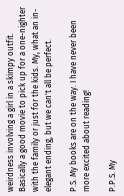weirdness involving a girl in a skimpy outfit. Basically a good movie to pick up for a one-nighter with the family or just for the kids. My, what an in-elegant ending, but we can't all be perfect.

P.S. My books are on the way. I have never been more excited about reading!

P.P.S. My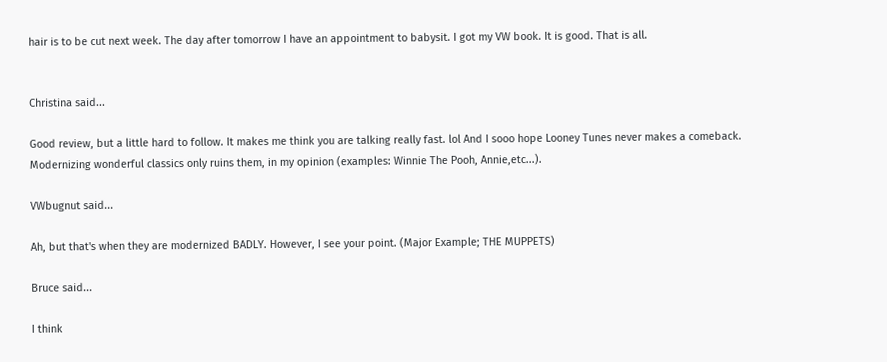hair is to be cut next week. The day after tomorrow I have an appointment to babysit. I got my VW book. It is good. That is all.


Christina said...

Good review, but a little hard to follow. It makes me think you are talking really fast. lol And I sooo hope Looney Tunes never makes a comeback. Modernizing wonderful classics only ruins them, in my opinion (examples: Winnie The Pooh, Annie,etc...).

VWbugnut said...

Ah, but that's when they are modernized BADLY. However, I see your point. (Major Example; THE MUPPETS)

Bruce said...

I think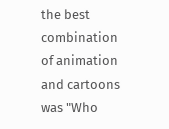the best combination of animation and cartoons was "Who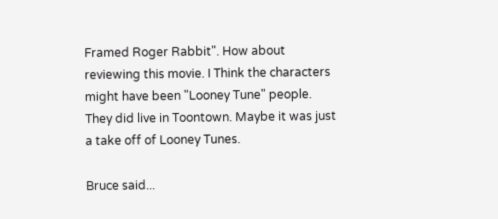Framed Roger Rabbit". How about reviewing this movie. I Think the characters might have been "Looney Tune" people. They did live in Toontown. Maybe it was just a take off of Looney Tunes.

Bruce said...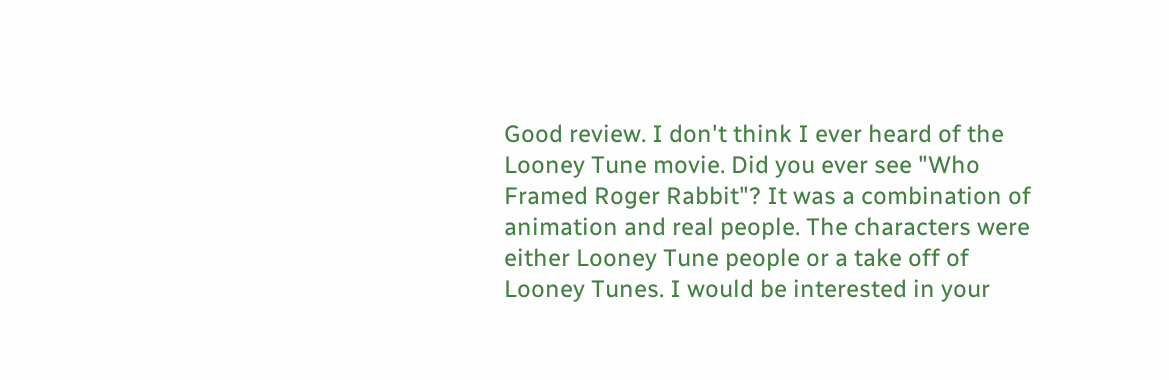Good review. I don't think I ever heard of the Looney Tune movie. Did you ever see "Who Framed Roger Rabbit"? It was a combination of animation and real people. The characters were either Looney Tune people or a take off of Looney Tunes. I would be interested in your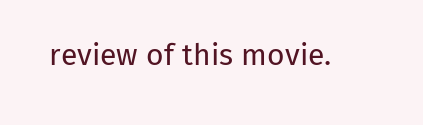review of this movie.